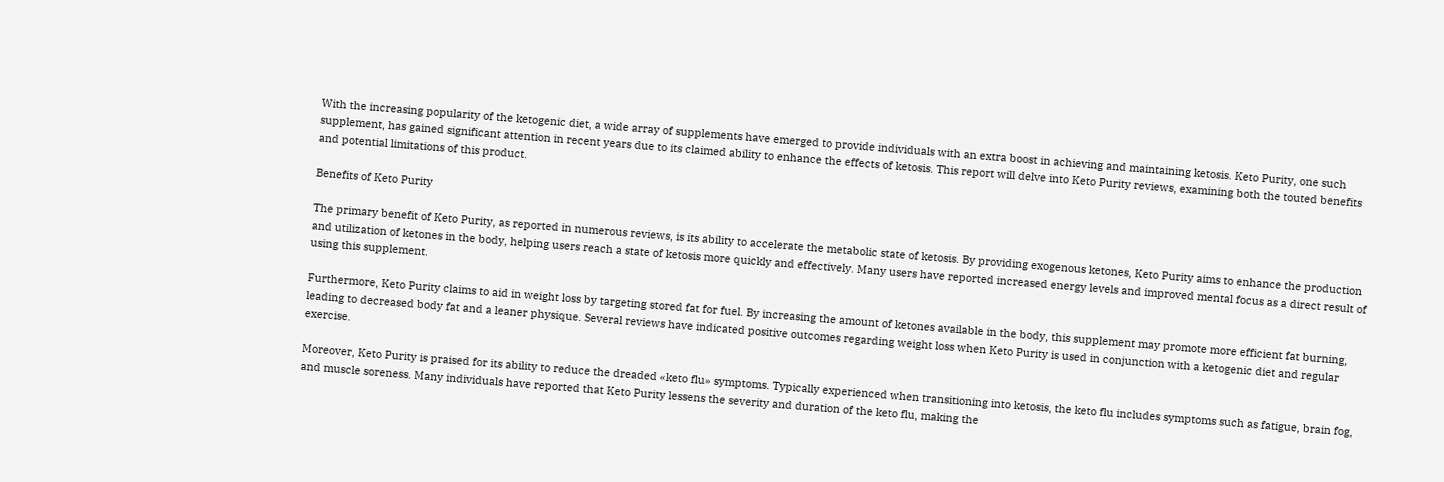With the increasing popularity of the ketogenic diet, a wide array of supplements have emerged to provide individuals with an extra boost in achieving and maintaining ketosis. Keto Purity, one such supplement, has gained significant attention in recent years due to its claimed ability to enhance the effects of ketosis. This report will delve into Keto Purity reviews, examining both the touted benefits and potential limitations of this product.

Benefits of Keto Purity

The primary benefit of Keto Purity, as reported in numerous reviews, is its ability to accelerate the metabolic state of ketosis. By providing exogenous ketones, Keto Purity aims to enhance the production and utilization of ketones in the body, helping users reach a state of ketosis more quickly and effectively. Many users have reported increased energy levels and improved mental focus as a direct result of using this supplement.

Furthermore, Keto Purity claims to aid in weight loss by targeting stored fat for fuel. By increasing the amount of ketones available in the body, this supplement may promote more efficient fat burning, leading to decreased body fat and a leaner physique. Several reviews have indicated positive outcomes regarding weight loss when Keto Purity is used in conjunction with a ketogenic diet and regular exercise.

Moreover, Keto Purity is praised for its ability to reduce the dreaded «keto flu» symptoms. Typically experienced when transitioning into ketosis, the keto flu includes symptoms such as fatigue, brain fog, and muscle soreness. Many individuals have reported that Keto Purity lessens the severity and duration of the keto flu, making the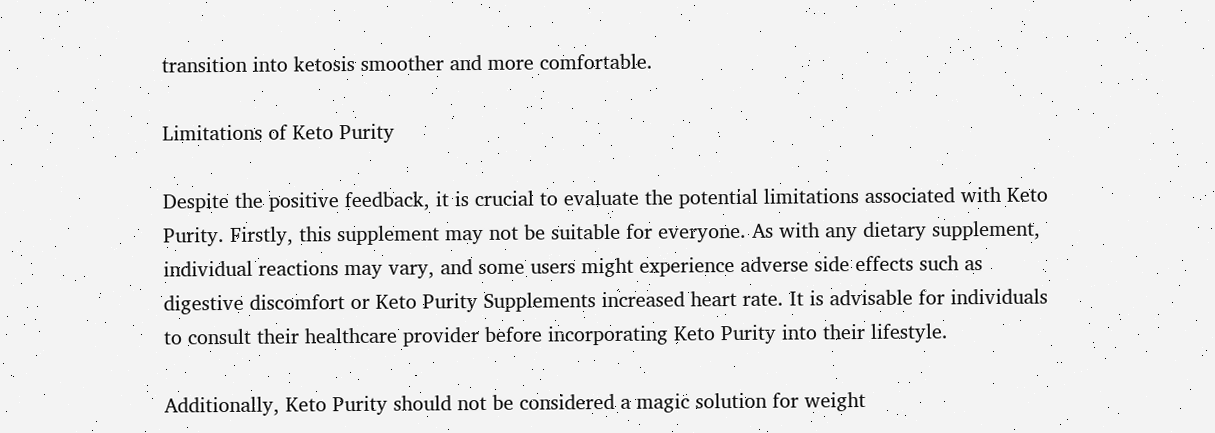transition into ketosis smoother and more comfortable.

Limitations of Keto Purity

Despite the positive feedback, it is crucial to evaluate the potential limitations associated with Keto Purity. Firstly, this supplement may not be suitable for everyone. As with any dietary supplement, individual reactions may vary, and some users might experience adverse side effects such as digestive discomfort or Keto Purity Supplements increased heart rate. It is advisable for individuals to consult their healthcare provider before incorporating Keto Purity into their lifestyle.

Additionally, Keto Purity should not be considered a magic solution for weight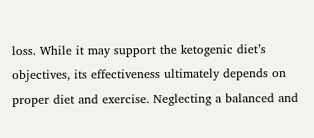loss. While it may support the ketogenic diet’s objectives, its effectiveness ultimately depends on proper diet and exercise. Neglecting a balanced and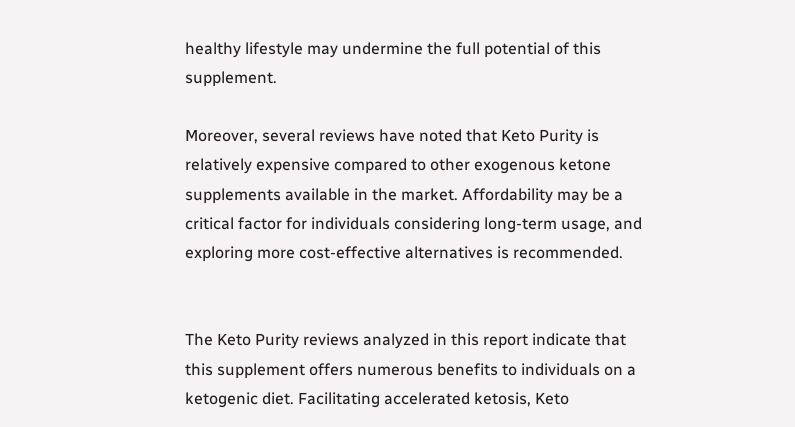healthy lifestyle may undermine the full potential of this supplement.

Moreover, several reviews have noted that Keto Purity is relatively expensive compared to other exogenous ketone supplements available in the market. Affordability may be a critical factor for individuals considering long-term usage, and exploring more cost-effective alternatives is recommended.


The Keto Purity reviews analyzed in this report indicate that this supplement offers numerous benefits to individuals on a ketogenic diet. Facilitating accelerated ketosis, Keto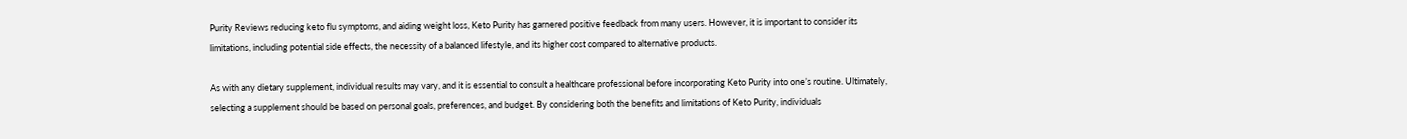Purity Reviews reducing keto flu symptoms, and aiding weight loss, Keto Purity has garnered positive feedback from many users. However, it is important to consider its limitations, including potential side effects, the necessity of a balanced lifestyle, and its higher cost compared to alternative products.

As with any dietary supplement, individual results may vary, and it is essential to consult a healthcare professional before incorporating Keto Purity into one’s routine. Ultimately, selecting a supplement should be based on personal goals, preferences, and budget. By considering both the benefits and limitations of Keto Purity, individuals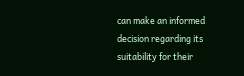can make an informed decision regarding its suitability for their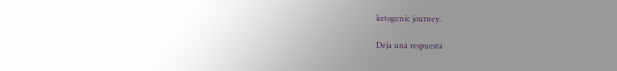ketogenic journey.

Deja una respuesta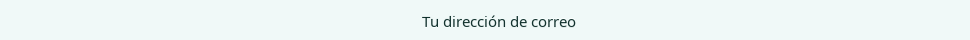Tu dirección de correo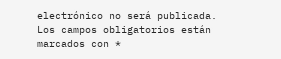electrónico no será publicada. Los campos obligatorios están marcados con *